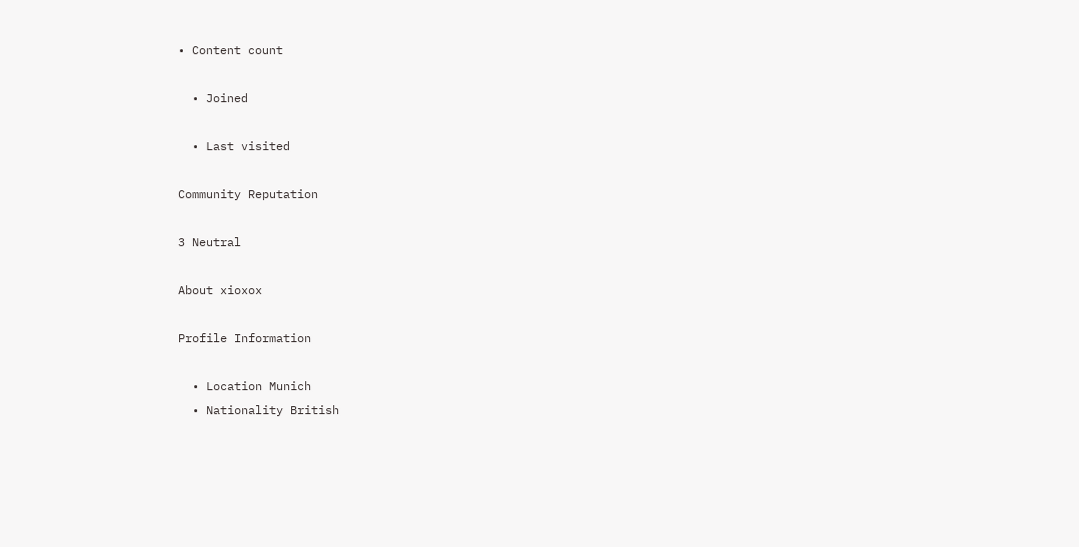• Content count

  • Joined

  • Last visited

Community Reputation

3 Neutral

About xioxox

Profile Information

  • Location Munich
  • Nationality British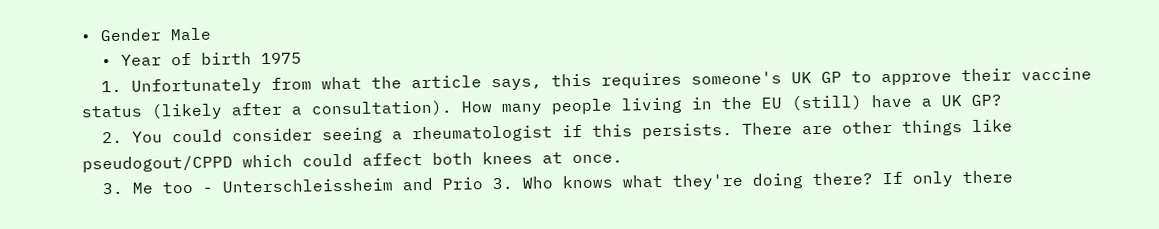• Gender Male
  • Year of birth 1975
  1. Unfortunately from what the article says, this requires someone's UK GP to approve their vaccine status (likely after a consultation). How many people living in the EU (still) have a UK GP?
  2. You could consider seeing a rheumatologist if this persists. There are other things like pseudogout/CPPD which could affect both knees at once.
  3. Me too - Unterschleissheim and Prio 3. Who knows what they're doing there? If only there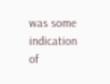was some indication of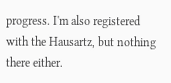progress. I'm also registered with the Hausartz, but nothing there either.